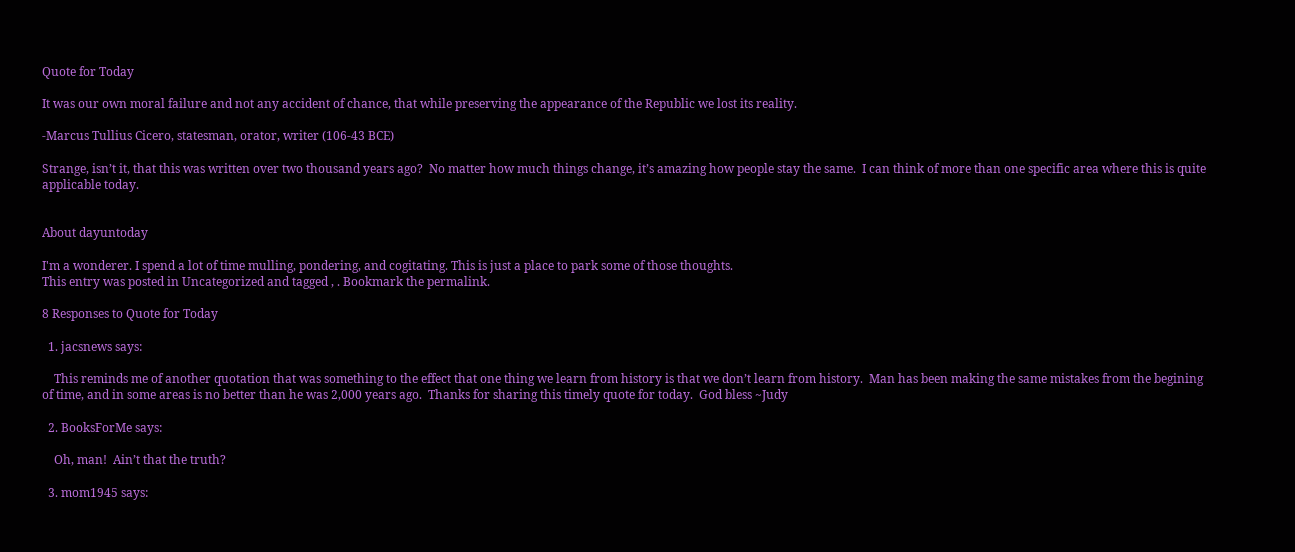Quote for Today

It was our own moral failure and not any accident of chance, that while preserving the appearance of the Republic we lost its reality.

-Marcus Tullius Cicero, statesman, orator, writer (106-43 BCE)

Strange, isn’t it, that this was written over two thousand years ago?  No matter how much things change, it’s amazing how people stay the same.  I can think of more than one specific area where this is quite applicable today.


About dayuntoday

I'm a wonderer. I spend a lot of time mulling, pondering, and cogitating. This is just a place to park some of those thoughts.
This entry was posted in Uncategorized and tagged , . Bookmark the permalink.

8 Responses to Quote for Today

  1. jacsnews says:

    This reminds me of another quotation that was something to the effect that one thing we learn from history is that we don’t learn from history.  Man has been making the same mistakes from the begining of time, and in some areas is no better than he was 2,000 years ago.  Thanks for sharing this timely quote for today.  God bless ~Judy

  2. BooksForMe says:

    Oh, man!  Ain’t that the truth?

  3. mom1945 says: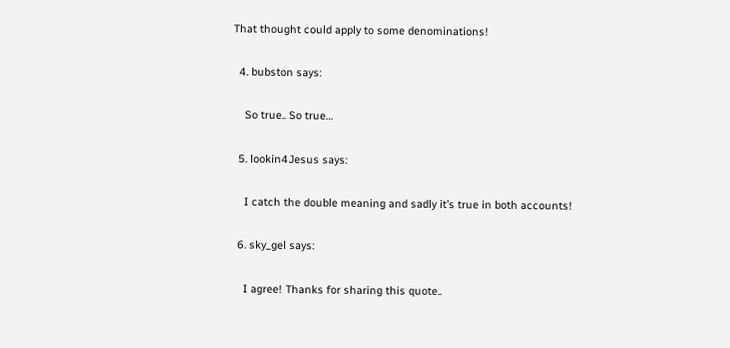That thought could apply to some denominations!

  4. bubston says:

    So true.. So true…

  5. lookin4Jesus says:

    I catch the double meaning and sadly it’s true in both accounts!

  6. sky_gel says:

    I agree! Thanks for sharing this quote..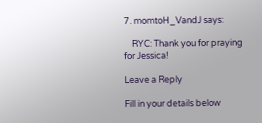7. momtoH_VandJ says:

    RYC: Thank you for praying for Jessica!

Leave a Reply

Fill in your details below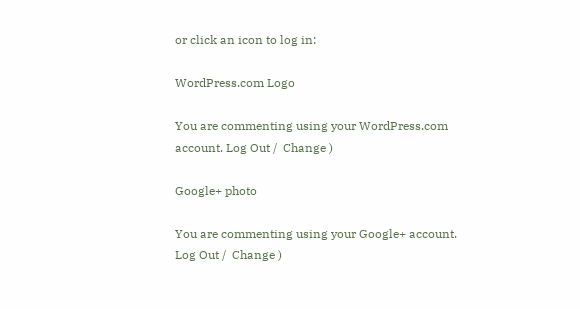or click an icon to log in:

WordPress.com Logo

You are commenting using your WordPress.com account. Log Out /  Change )

Google+ photo

You are commenting using your Google+ account. Log Out /  Change )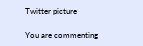Twitter picture

You are commenting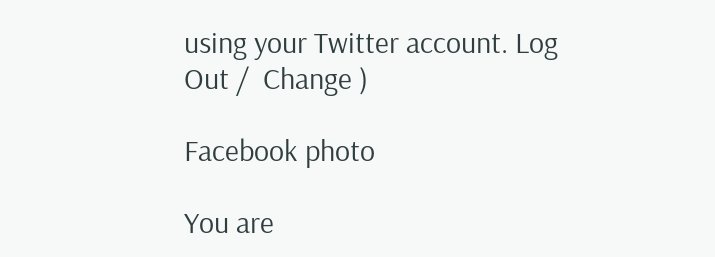using your Twitter account. Log Out /  Change )

Facebook photo

You are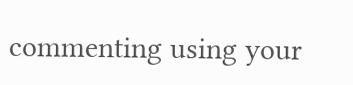commenting using your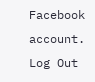Facebook account. Log Out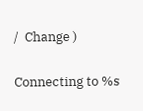/  Change )


Connecting to %s